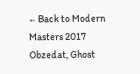← Back to Modern Masters 2017
Obzedat, Ghost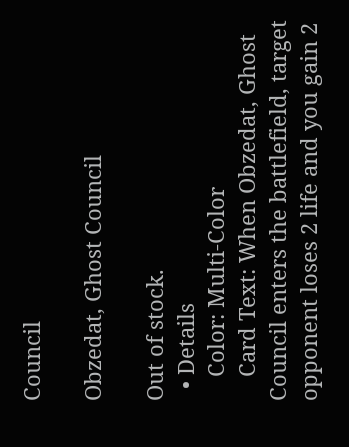Council

Obzedat, Ghost Council

Out of stock.
  • Details
    Color: Multi-Color
    Card Text: When Obzedat, Ghost Council enters the battlefield, target opponent loses 2 life and you gain 2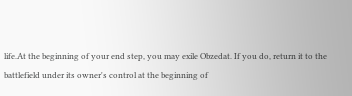life.At the beginning of your end step, you may exile Obzedat. If you do, return it to the battlefield under its owner's control at the beginning of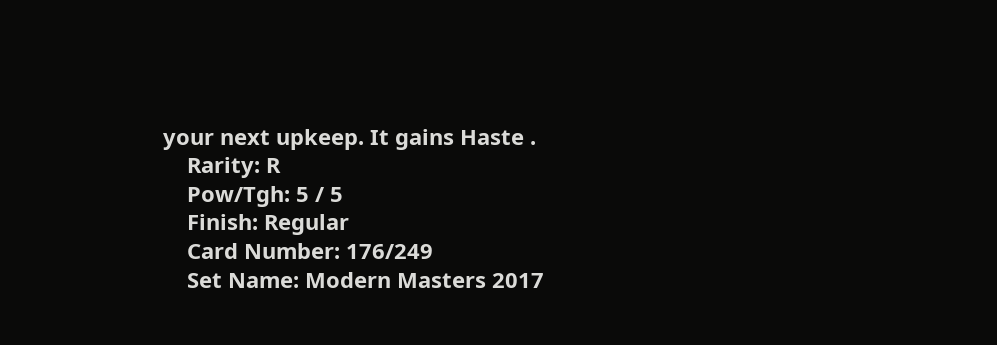your next upkeep. It gains Haste .
    Rarity: R
    Pow/Tgh: 5 / 5
    Finish: Regular
    Card Number: 176/249
    Set Name: Modern Masters 2017